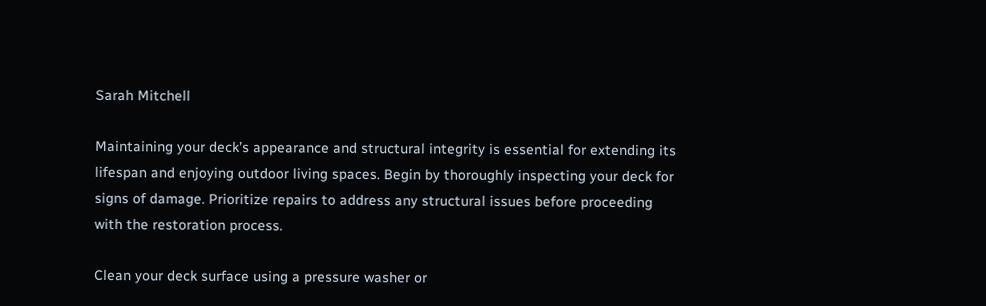Sarah Mitchell

Maintaining your deck’s appearance and structural integrity is essential for extending its lifespan and enjoying outdoor living spaces. Begin by thoroughly inspecting your deck for signs of damage. Prioritize repairs to address any structural issues before proceeding with the restoration process.

Clean your deck surface using a pressure washer or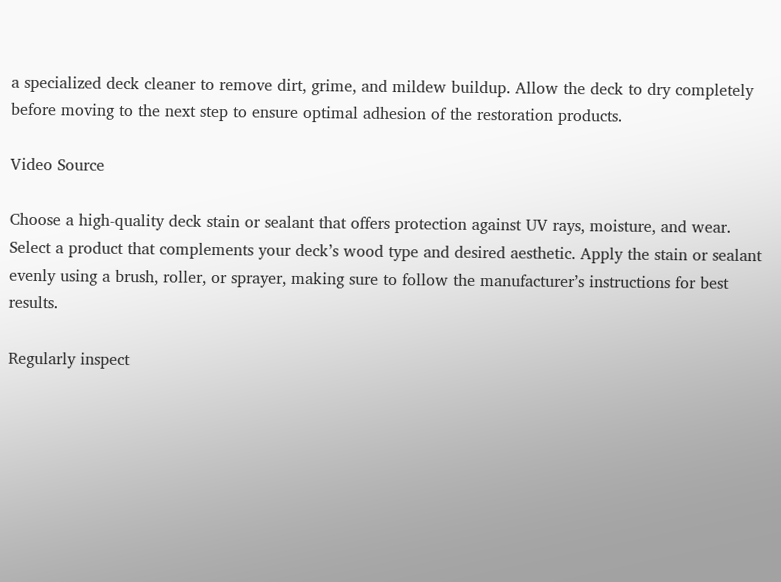a specialized deck cleaner to remove dirt, grime, and mildew buildup. Allow the deck to dry completely before moving to the next step to ensure optimal adhesion of the restoration products.

Video Source

Choose a high-quality deck stain or sealant that offers protection against UV rays, moisture, and wear. Select a product that complements your deck’s wood type and desired aesthetic. Apply the stain or sealant evenly using a brush, roller, or sprayer, making sure to follow the manufacturer’s instructions for best results.

Regularly inspect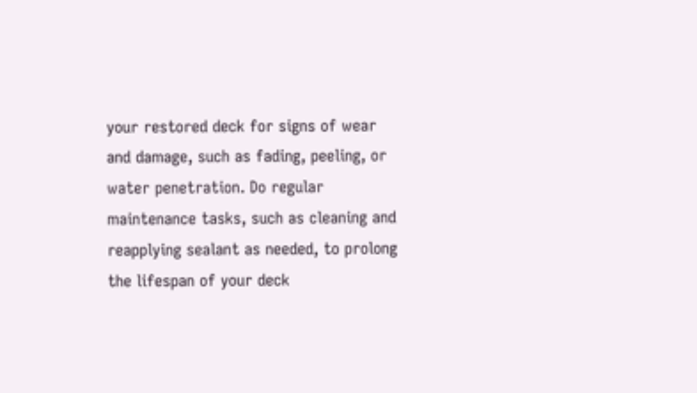your restored deck for signs of wear and damage, such as fading, peeling, or water penetration. Do regular maintenance tasks, such as cleaning and reapplying sealant as needed, to prolong the lifespan of your deck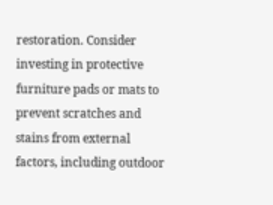restoration. Consider investing in protective furniture pads or mats to prevent scratches and stains from external factors, including outdoor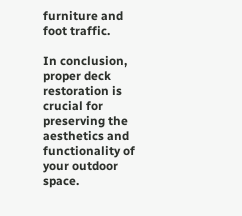furniture and foot traffic.

In conclusion, proper deck restoration is crucial for preserving the aesthetics and functionality of your outdoor space.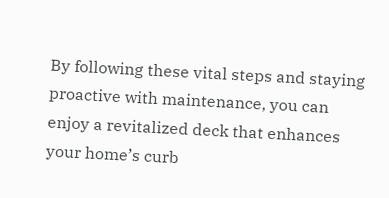By following these vital steps and staying proactive with maintenance, you can enjoy a revitalized deck that enhances your home’s curb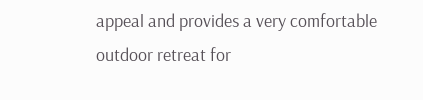appeal and provides a very comfortable outdoor retreat for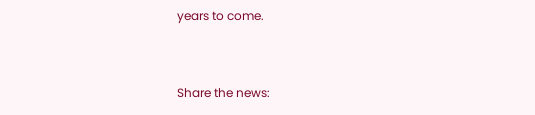years to come.


Share the news: